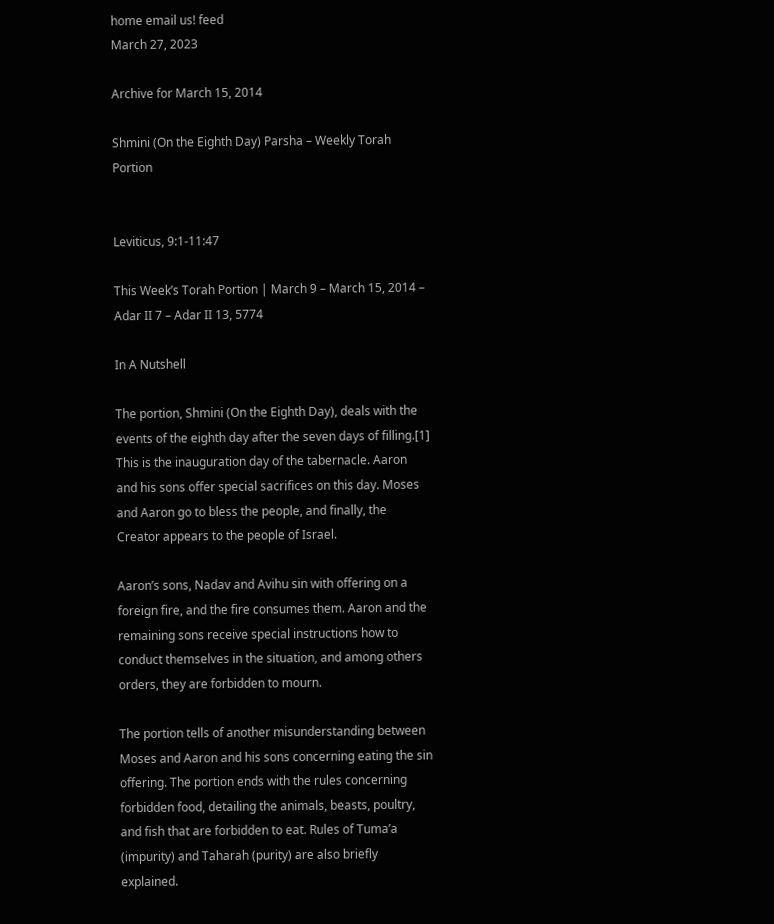home email us! feed
March 27, 2023

Archive for March 15, 2014

Shmini (On the Eighth Day) Parsha – Weekly Torah Portion


Leviticus, 9:1-11:47

This Week’s Torah Portion | March 9 – March 15, 2014 – Adar II 7 – Adar II 13, 5774

In A Nutshell

The portion, Shmini (On the Eighth Day), deals with the events of the eighth day after the seven days of filling.[1] This is the inauguration day of the tabernacle. Aaron and his sons offer special sacrifices on this day. Moses and Aaron go to bless the people, and finally, the Creator appears to the people of Israel.

Aaron’s sons, Nadav and Avihu sin with offering on a foreign fire, and the fire consumes them. Aaron and the remaining sons receive special instructions how to conduct themselves in the situation, and among others orders, they are forbidden to mourn.

The portion tells of another misunderstanding between Moses and Aaron and his sons concerning eating the sin offering. The portion ends with the rules concerning forbidden food, detailing the animals, beasts, poultry, and fish that are forbidden to eat. Rules of Tuma’a (impurity) and Taharah (purity) are also briefly explained.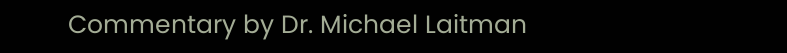Commentary by Dr. Michael Laitman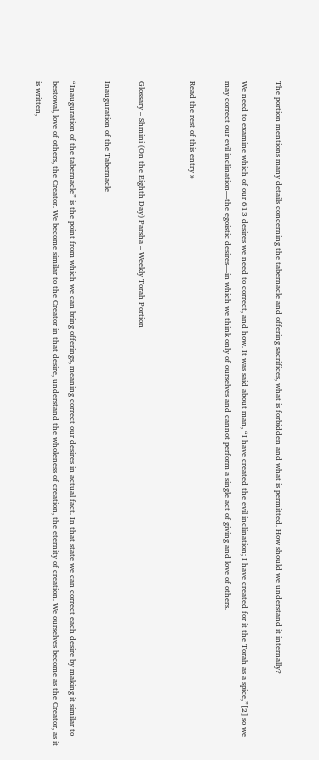The portion mentions many details concerning the tabernacle and offering sacrifices, what is forbidden and what is permitted. How should we understand it internally?

We need to examine which of our 613 desires we need to correct, and how. It was said about man, “I have created the evil inclination; I have created for it the Torah as a spice,”[2] so we may correct our evil inclination—the egoistic desires—in which we think only of ourselves and cannot perform a single act of giving and love of others.

Read the rest of this entry »


Glossary – Shmini (On the Eighth Day) Parsha – Weekly Torah Portion

Inauguration of the Tabernacle

“Inauguration of the tabernacle” is the point from which we can bring offerings, meaning correct our desires in actual fact. In that state we can correct each desire by making it similar to bestowal, love of others, the Creator. We become similar to the Creator in that desire, understand the wholeness of creation, the eternity of creation. We ourselves become as the Creator, as it is written,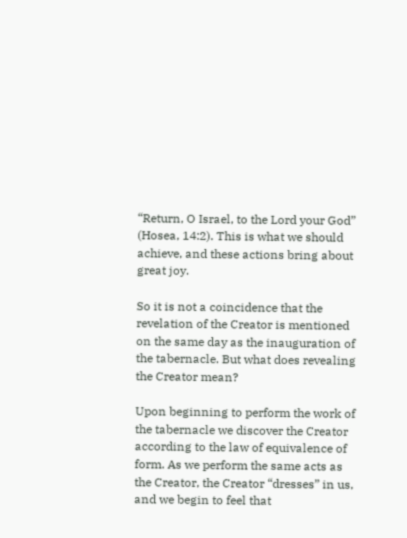“Return, O Israel, to the Lord your God” (Hosea, 14:2). This is what we should achieve, and these actions bring about great joy.

So it is not a coincidence that the revelation of the Creator is mentioned on the same day as the inauguration of the tabernacle. But what does revealing the Creator mean?

Upon beginning to perform the work of the tabernacle we discover the Creator according to the law of equivalence of form. As we perform the same acts as the Creator, the Creator “dresses” in us, and we begin to feel that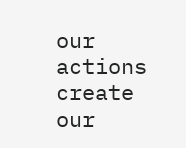our actions create our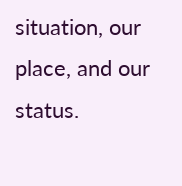situation, our place, and our status.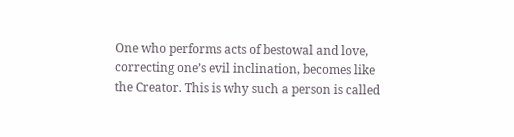One who performs acts of bestowal and love, correcting one’s evil inclination, becomes like the Creator. This is why such a person is called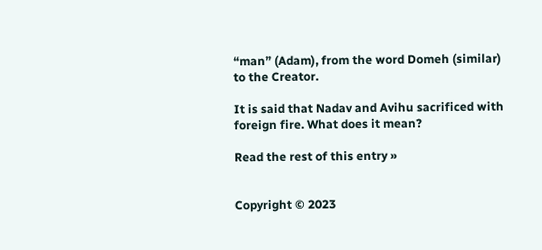“man” (Adam), from the word Domeh (similar) to the Creator.

It is said that Nadav and Avihu sacrificed with foreign fire. What does it mean?

Read the rest of this entry »


Copyright © 2023